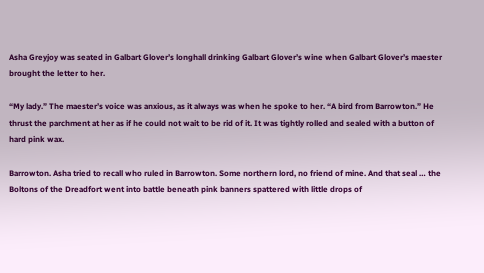Asha Greyjoy was seated in Galbart Glover’s longhall drinking Galbart Glover’s wine when Galbart Glover’s maester brought the letter to her.

“My lady.” The maester’s voice was anxious, as it always was when he spoke to her. “A bird from Barrowton.” He thrust the parchment at her as if he could not wait to be rid of it. It was tightly rolled and sealed with a button of hard pink wax.

Barrowton. Asha tried to recall who ruled in Barrowton. Some northern lord, no friend of mine. And that seal … the Boltons of the Dreadfort went into battle beneath pink banners spattered with little drops of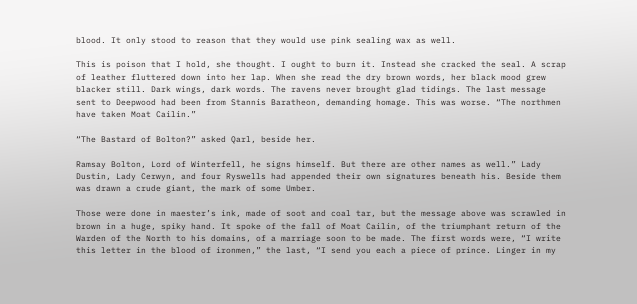blood. It only stood to reason that they would use pink sealing wax as well.

This is poison that I hold, she thought. I ought to burn it. Instead she cracked the seal. A scrap of leather fluttered down into her lap. When she read the dry brown words, her black mood grew blacker still. Dark wings, dark words. The ravens never brought glad tidings. The last message sent to Deepwood had been from Stannis Baratheon, demanding homage. This was worse. “The northmen have taken Moat Cailin.”

“The Bastard of Bolton?” asked Qarl, beside her.

Ramsay Bolton, Lord of Winterfell, he signs himself. But there are other names as well.” Lady Dustin, Lady Cerwyn, and four Ryswells had appended their own signatures beneath his. Beside them was drawn a crude giant, the mark of some Umber.

Those were done in maester’s ink, made of soot and coal tar, but the message above was scrawled in brown in a huge, spiky hand. It spoke of the fall of Moat Cailin, of the triumphant return of the Warden of the North to his domains, of a marriage soon to be made. The first words were, “I write this letter in the blood of ironmen,” the last, “I send you each a piece of prince. Linger in my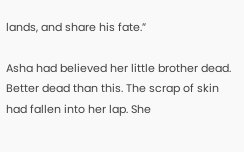lands, and share his fate.”

Asha had believed her little brother dead. Better dead than this. The scrap of skin had fallen into her lap. She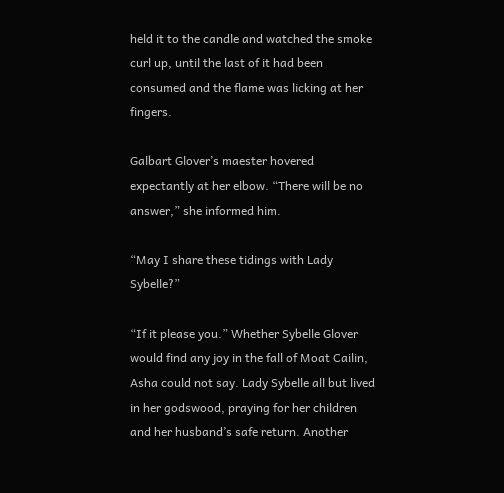held it to the candle and watched the smoke curl up, until the last of it had been consumed and the flame was licking at her fingers.

Galbart Glover’s maester hovered expectantly at her elbow. “There will be no answer,” she informed him.

“May I share these tidings with Lady Sybelle?”

“If it please you.” Whether Sybelle Glover would find any joy in the fall of Moat Cailin, Asha could not say. Lady Sybelle all but lived in her godswood, praying for her children and her husband’s safe return. Another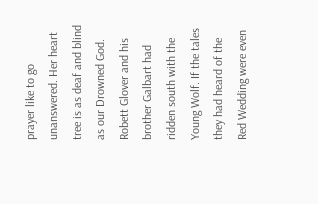prayer like to go unanswered. Her heart tree is as deaf and blind as our Drowned God. Robett Glover and his brother Galbart had ridden south with the Young Wolf. If the tales they had heard of the Red Wedding were even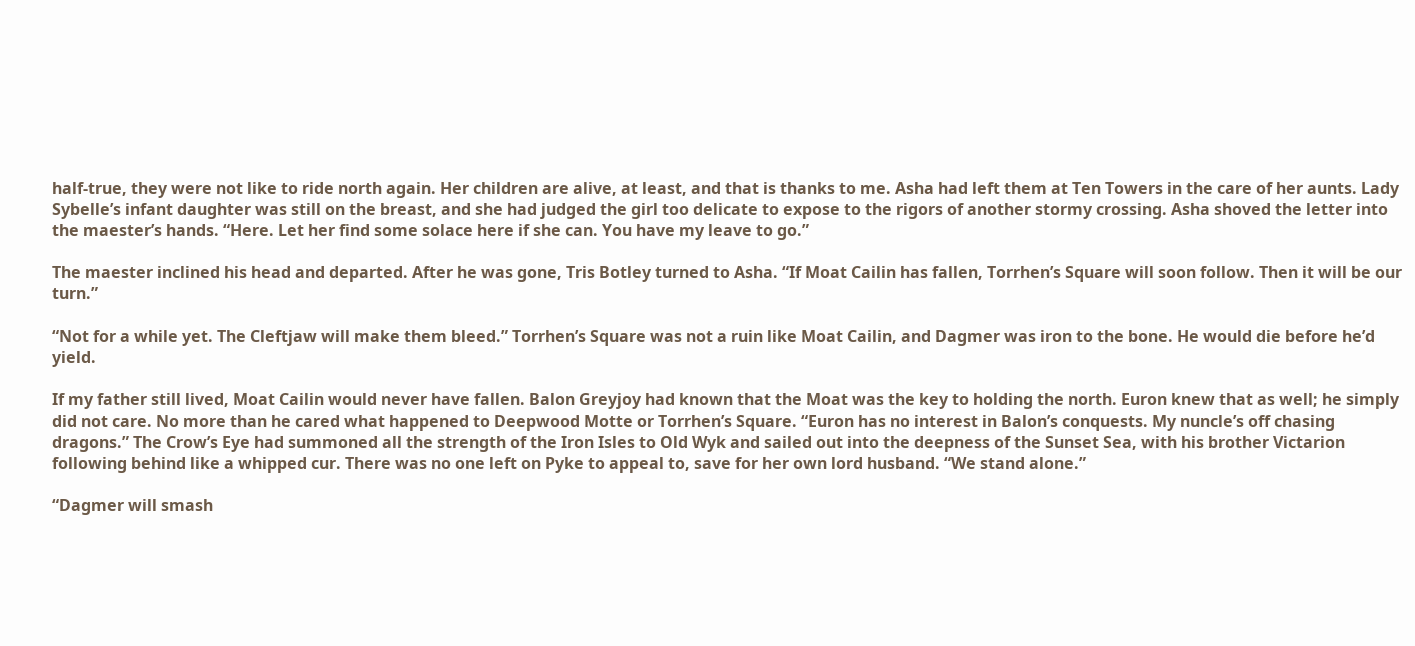half-true, they were not like to ride north again. Her children are alive, at least, and that is thanks to me. Asha had left them at Ten Towers in the care of her aunts. Lady Sybelle’s infant daughter was still on the breast, and she had judged the girl too delicate to expose to the rigors of another stormy crossing. Asha shoved the letter into the maester’s hands. “Here. Let her find some solace here if she can. You have my leave to go.”

The maester inclined his head and departed. After he was gone, Tris Botley turned to Asha. “If Moat Cailin has fallen, Torrhen’s Square will soon follow. Then it will be our turn.”

“Not for a while yet. The Cleftjaw will make them bleed.” Torrhen’s Square was not a ruin like Moat Cailin, and Dagmer was iron to the bone. He would die before he’d yield.

If my father still lived, Moat Cailin would never have fallen. Balon Greyjoy had known that the Moat was the key to holding the north. Euron knew that as well; he simply did not care. No more than he cared what happened to Deepwood Motte or Torrhen’s Square. “Euron has no interest in Balon’s conquests. My nuncle’s off chasing dragons.” The Crow’s Eye had summoned all the strength of the Iron Isles to Old Wyk and sailed out into the deepness of the Sunset Sea, with his brother Victarion following behind like a whipped cur. There was no one left on Pyke to appeal to, save for her own lord husband. “We stand alone.”

“Dagmer will smash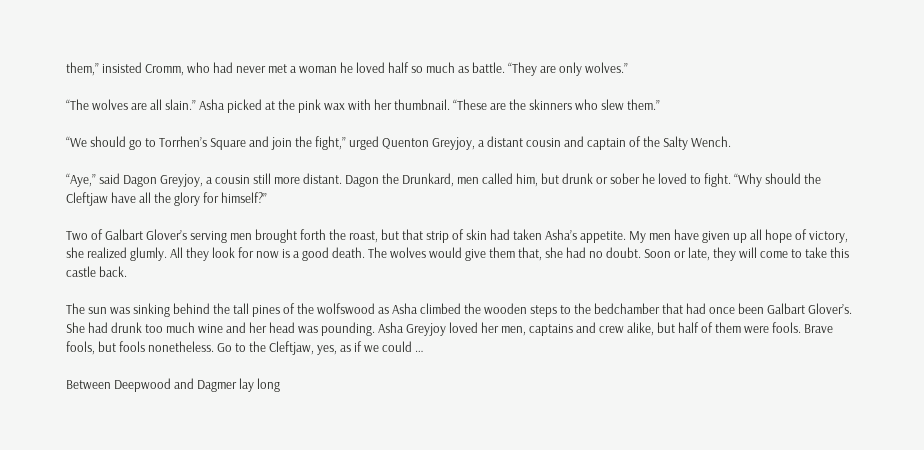them,” insisted Cromm, who had never met a woman he loved half so much as battle. “They are only wolves.”

“The wolves are all slain.” Asha picked at the pink wax with her thumbnail. “These are the skinners who slew them.”

“We should go to Torrhen’s Square and join the fight,” urged Quenton Greyjoy, a distant cousin and captain of the Salty Wench.

“Aye,” said Dagon Greyjoy, a cousin still more distant. Dagon the Drunkard, men called him, but drunk or sober he loved to fight. “Why should the Cleftjaw have all the glory for himself?”

Two of Galbart Glover’s serving men brought forth the roast, but that strip of skin had taken Asha’s appetite. My men have given up all hope of victory, she realized glumly. All they look for now is a good death. The wolves would give them that, she had no doubt. Soon or late, they will come to take this castle back.

The sun was sinking behind the tall pines of the wolfswood as Asha climbed the wooden steps to the bedchamber that had once been Galbart Glover’s. She had drunk too much wine and her head was pounding. Asha Greyjoy loved her men, captains and crew alike, but half of them were fools. Brave fools, but fools nonetheless. Go to the Cleftjaw, yes, as if we could …

Between Deepwood and Dagmer lay long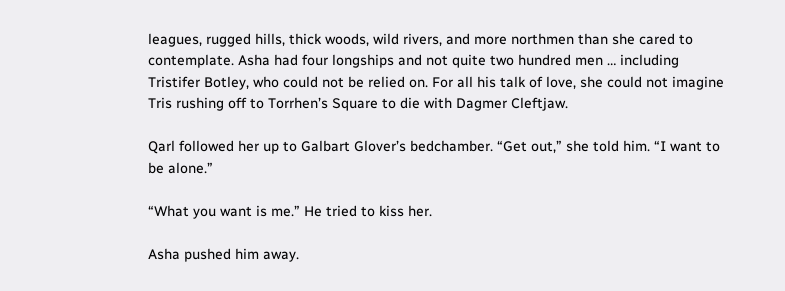leagues, rugged hills, thick woods, wild rivers, and more northmen than she cared to contemplate. Asha had four longships and not quite two hundred men … including Tristifer Botley, who could not be relied on. For all his talk of love, she could not imagine Tris rushing off to Torrhen’s Square to die with Dagmer Cleftjaw.

Qarl followed her up to Galbart Glover’s bedchamber. “Get out,” she told him. “I want to be alone.”

“What you want is me.” He tried to kiss her.

Asha pushed him away.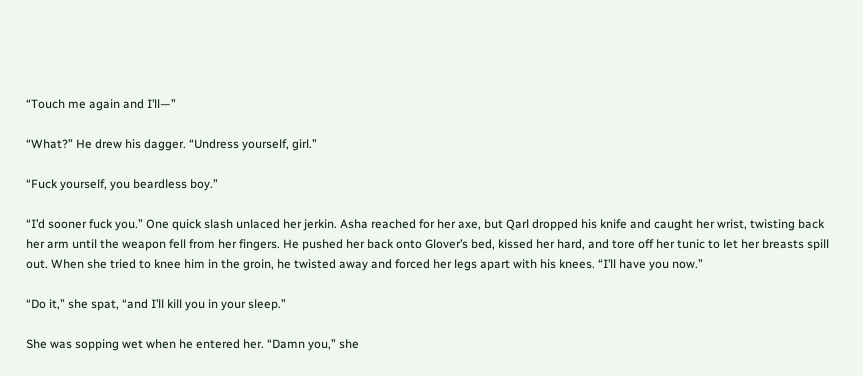“Touch me again and I’ll—”

“What?” He drew his dagger. “Undress yourself, girl.”

“Fuck yourself, you beardless boy.”

“I’d sooner fuck you.” One quick slash unlaced her jerkin. Asha reached for her axe, but Qarl dropped his knife and caught her wrist, twisting back her arm until the weapon fell from her fingers. He pushed her back onto Glover’s bed, kissed her hard, and tore off her tunic to let her breasts spill out. When she tried to knee him in the groin, he twisted away and forced her legs apart with his knees. “I’ll have you now.”

“Do it,” she spat, “and I’ll kill you in your sleep.”

She was sopping wet when he entered her. “Damn you,” she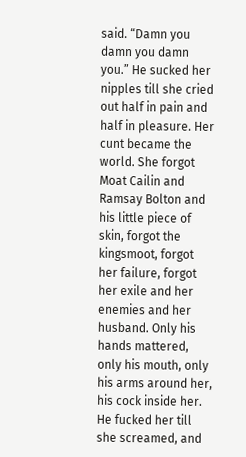said. “Damn you damn you damn you.” He sucked her nipples till she cried out half in pain and half in pleasure. Her cunt became the world. She forgot Moat Cailin and Ramsay Bolton and his little piece of skin, forgot the kingsmoot, forgot her failure, forgot her exile and her enemies and her husband. Only his hands mattered, only his mouth, only his arms around her, his cock inside her. He fucked her till she screamed, and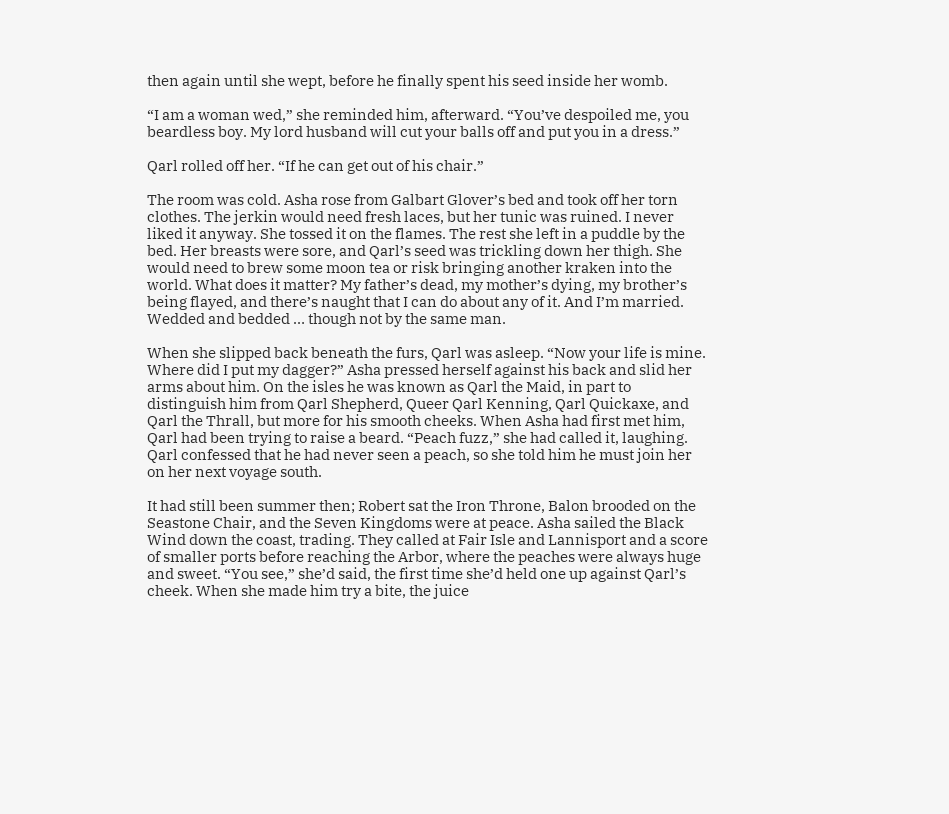then again until she wept, before he finally spent his seed inside her womb.

“I am a woman wed,” she reminded him, afterward. “You’ve despoiled me, you beardless boy. My lord husband will cut your balls off and put you in a dress.”

Qarl rolled off her. “If he can get out of his chair.”

The room was cold. Asha rose from Galbart Glover’s bed and took off her torn clothes. The jerkin would need fresh laces, but her tunic was ruined. I never liked it anyway. She tossed it on the flames. The rest she left in a puddle by the bed. Her breasts were sore, and Qarl’s seed was trickling down her thigh. She would need to brew some moon tea or risk bringing another kraken into the world. What does it matter? My father’s dead, my mother’s dying, my brother’s being flayed, and there’s naught that I can do about any of it. And I’m married. Wedded and bedded … though not by the same man.

When she slipped back beneath the furs, Qarl was asleep. “Now your life is mine. Where did I put my dagger?” Asha pressed herself against his back and slid her arms about him. On the isles he was known as Qarl the Maid, in part to distinguish him from Qarl Shepherd, Queer Qarl Kenning, Qarl Quickaxe, and Qarl the Thrall, but more for his smooth cheeks. When Asha had first met him, Qarl had been trying to raise a beard. “Peach fuzz,” she had called it, laughing. Qarl confessed that he had never seen a peach, so she told him he must join her on her next voyage south.

It had still been summer then; Robert sat the Iron Throne, Balon brooded on the Seastone Chair, and the Seven Kingdoms were at peace. Asha sailed the Black Wind down the coast, trading. They called at Fair Isle and Lannisport and a score of smaller ports before reaching the Arbor, where the peaches were always huge and sweet. “You see,” she’d said, the first time she’d held one up against Qarl’s cheek. When she made him try a bite, the juice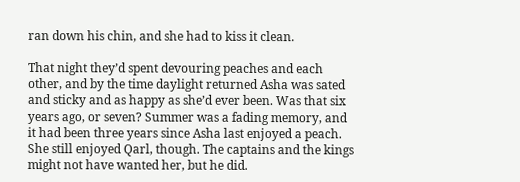ran down his chin, and she had to kiss it clean.

That night they’d spent devouring peaches and each other, and by the time daylight returned Asha was sated and sticky and as happy as she’d ever been. Was that six years ago, or seven? Summer was a fading memory, and it had been three years since Asha last enjoyed a peach. She still enjoyed Qarl, though. The captains and the kings might not have wanted her, but he did.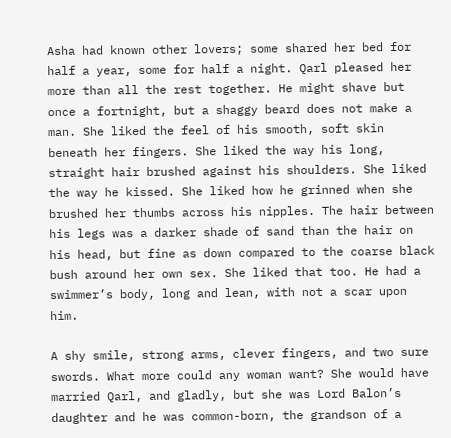Asha had known other lovers; some shared her bed for half a year, some for half a night. Qarl pleased her more than all the rest together. He might shave but once a fortnight, but a shaggy beard does not make a man. She liked the feel of his smooth, soft skin beneath her fingers. She liked the way his long, straight hair brushed against his shoulders. She liked the way he kissed. She liked how he grinned when she brushed her thumbs across his nipples. The hair between his legs was a darker shade of sand than the hair on his head, but fine as down compared to the coarse black bush around her own sex. She liked that too. He had a swimmer’s body, long and lean, with not a scar upon him.

A shy smile, strong arms, clever fingers, and two sure swords. What more could any woman want? She would have married Qarl, and gladly, but she was Lord Balon’s daughter and he was common-born, the grandson of a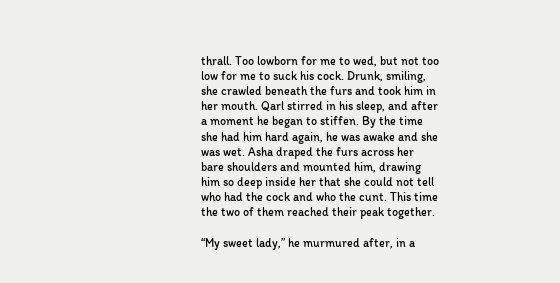thrall. Too lowborn for me to wed, but not too low for me to suck his cock. Drunk, smiling, she crawled beneath the furs and took him in her mouth. Qarl stirred in his sleep, and after a moment he began to stiffen. By the time she had him hard again, he was awake and she was wet. Asha draped the furs across her bare shoulders and mounted him, drawing him so deep inside her that she could not tell who had the cock and who the cunt. This time the two of them reached their peak together.

“My sweet lady,” he murmured after, in a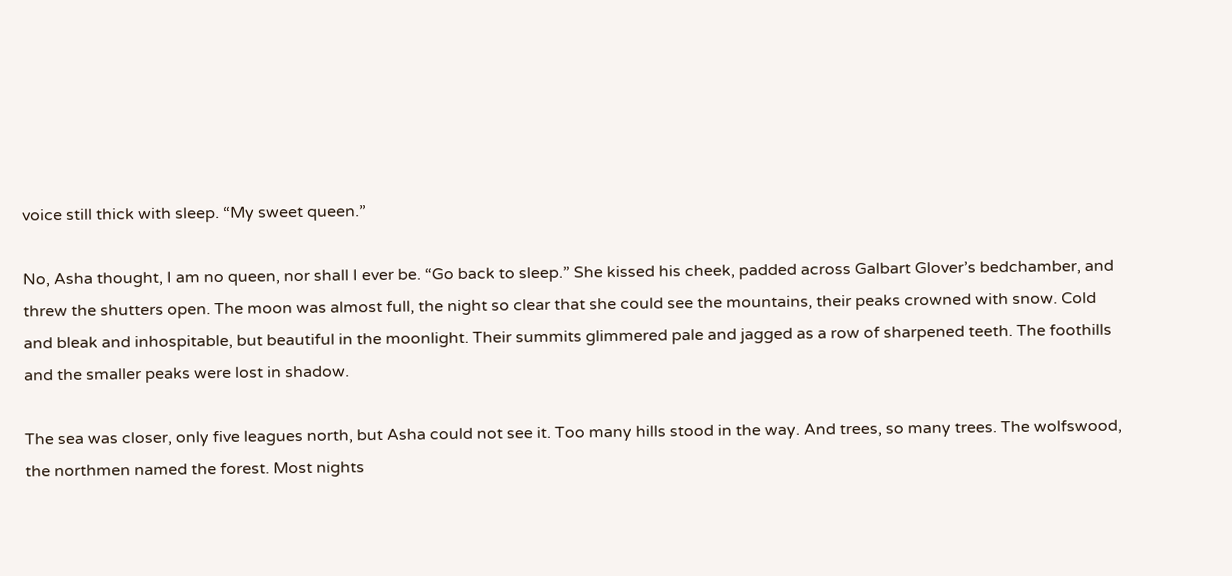voice still thick with sleep. “My sweet queen.”

No, Asha thought, I am no queen, nor shall I ever be. “Go back to sleep.” She kissed his cheek, padded across Galbart Glover’s bedchamber, and threw the shutters open. The moon was almost full, the night so clear that she could see the mountains, their peaks crowned with snow. Cold and bleak and inhospitable, but beautiful in the moonlight. Their summits glimmered pale and jagged as a row of sharpened teeth. The foothills and the smaller peaks were lost in shadow.

The sea was closer, only five leagues north, but Asha could not see it. Too many hills stood in the way. And trees, so many trees. The wolfswood, the northmen named the forest. Most nights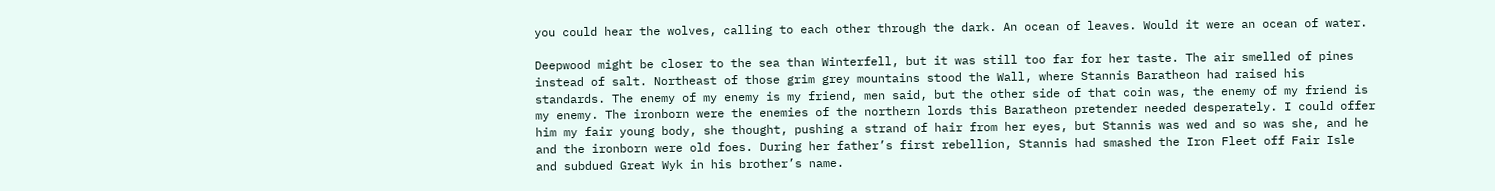you could hear the wolves, calling to each other through the dark. An ocean of leaves. Would it were an ocean of water.

Deepwood might be closer to the sea than Winterfell, but it was still too far for her taste. The air smelled of pines instead of salt. Northeast of those grim grey mountains stood the Wall, where Stannis Baratheon had raised his standards. The enemy of my enemy is my friend, men said, but the other side of that coin was, the enemy of my friend is my enemy. The ironborn were the enemies of the northern lords this Baratheon pretender needed desperately. I could offer him my fair young body, she thought, pushing a strand of hair from her eyes, but Stannis was wed and so was she, and he and the ironborn were old foes. During her father’s first rebellion, Stannis had smashed the Iron Fleet off Fair Isle and subdued Great Wyk in his brother’s name.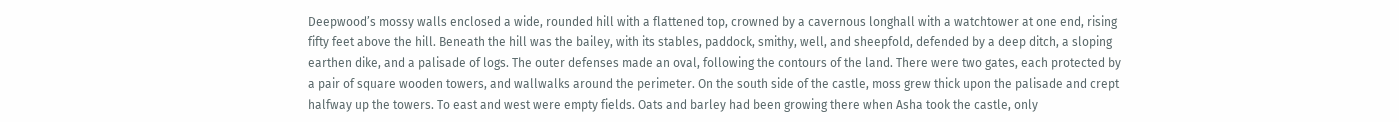Deepwood’s mossy walls enclosed a wide, rounded hill with a flattened top, crowned by a cavernous longhall with a watchtower at one end, rising fifty feet above the hill. Beneath the hill was the bailey, with its stables, paddock, smithy, well, and sheepfold, defended by a deep ditch, a sloping earthen dike, and a palisade of logs. The outer defenses made an oval, following the contours of the land. There were two gates, each protected by a pair of square wooden towers, and wallwalks around the perimeter. On the south side of the castle, moss grew thick upon the palisade and crept halfway up the towers. To east and west were empty fields. Oats and barley had been growing there when Asha took the castle, only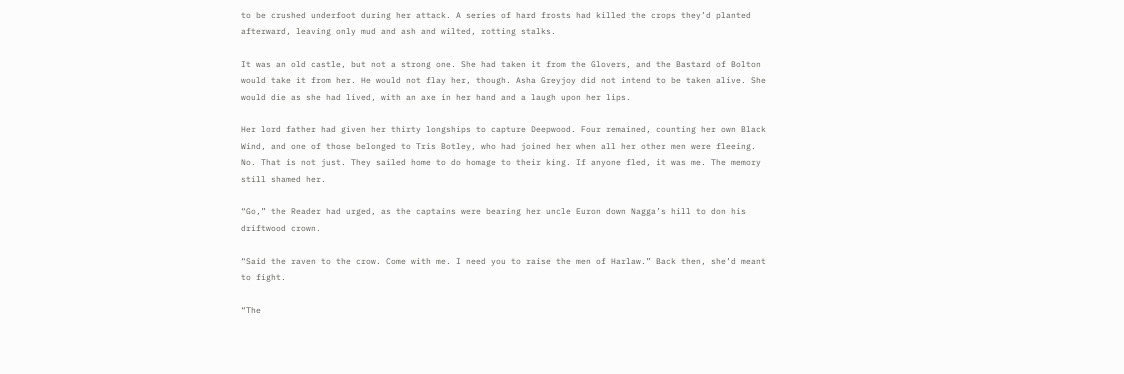to be crushed underfoot during her attack. A series of hard frosts had killed the crops they’d planted afterward, leaving only mud and ash and wilted, rotting stalks.

It was an old castle, but not a strong one. She had taken it from the Glovers, and the Bastard of Bolton would take it from her. He would not flay her, though. Asha Greyjoy did not intend to be taken alive. She would die as she had lived, with an axe in her hand and a laugh upon her lips.

Her lord father had given her thirty longships to capture Deepwood. Four remained, counting her own Black Wind, and one of those belonged to Tris Botley, who had joined her when all her other men were fleeing. No. That is not just. They sailed home to do homage to their king. If anyone fled, it was me. The memory still shamed her.

“Go,” the Reader had urged, as the captains were bearing her uncle Euron down Nagga’s hill to don his driftwood crown.

“Said the raven to the crow. Come with me. I need you to raise the men of Harlaw.” Back then, she’d meant to fight.

“The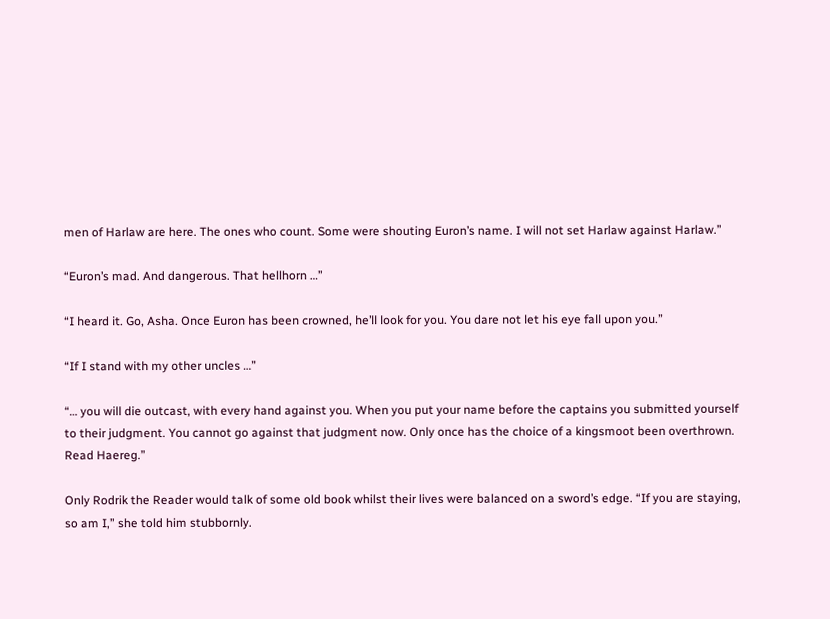men of Harlaw are here. The ones who count. Some were shouting Euron’s name. I will not set Harlaw against Harlaw.”

“Euron’s mad. And dangerous. That hellhorn …”

“I heard it. Go, Asha. Once Euron has been crowned, he’ll look for you. You dare not let his eye fall upon you.”

“If I stand with my other uncles …”

“… you will die outcast, with every hand against you. When you put your name before the captains you submitted yourself to their judgment. You cannot go against that judgment now. Only once has the choice of a kingsmoot been overthrown. Read Haereg.”

Only Rodrik the Reader would talk of some old book whilst their lives were balanced on a sword’s edge. “If you are staying, so am I,” she told him stubbornly.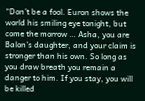“Don’t be a fool. Euron shows the world his smiling eye tonight, but come the morrow … Asha, you are Balon’s daughter, and your claim is stronger than his own. So long as you draw breath you remain a danger to him. If you stay, you will be killed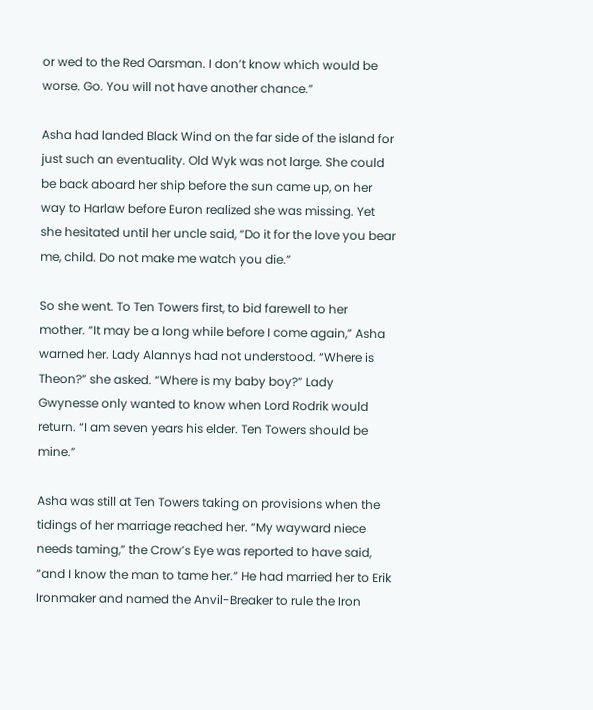or wed to the Red Oarsman. I don’t know which would be worse. Go. You will not have another chance.”

Asha had landed Black Wind on the far side of the island for just such an eventuality. Old Wyk was not large. She could be back aboard her ship before the sun came up, on her way to Harlaw before Euron realized she was missing. Yet she hesitated until her uncle said, “Do it for the love you bear me, child. Do not make me watch you die.”

So she went. To Ten Towers first, to bid farewell to her mother. “It may be a long while before I come again,” Asha warned her. Lady Alannys had not understood. “Where is Theon?” she asked. “Where is my baby boy?” Lady Gwynesse only wanted to know when Lord Rodrik would return. “I am seven years his elder. Ten Towers should be mine.”

Asha was still at Ten Towers taking on provisions when the tidings of her marriage reached her. “My wayward niece needs taming,” the Crow’s Eye was reported to have said, “and I know the man to tame her.” He had married her to Erik Ironmaker and named the Anvil-Breaker to rule the Iron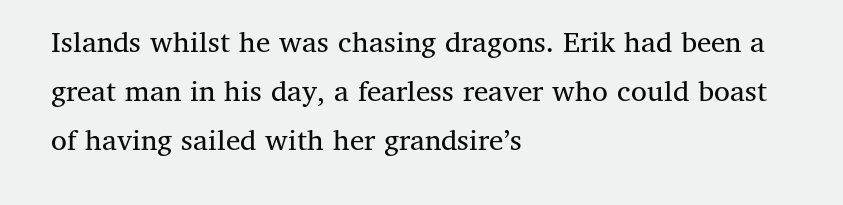Islands whilst he was chasing dragons. Erik had been a great man in his day, a fearless reaver who could boast of having sailed with her grandsire’s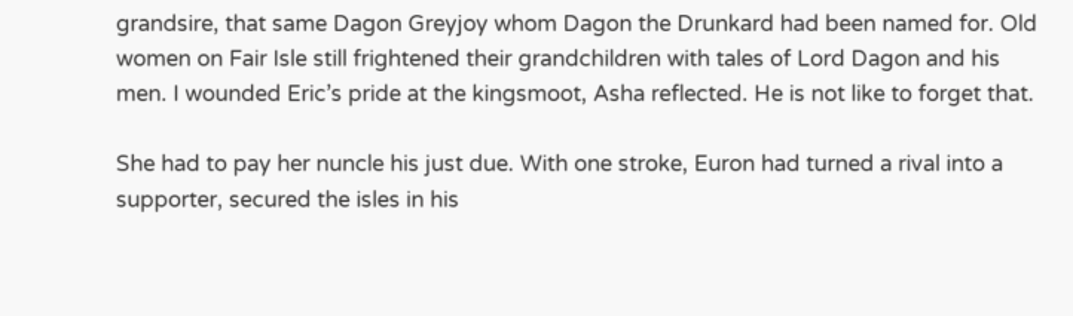grandsire, that same Dagon Greyjoy whom Dagon the Drunkard had been named for. Old women on Fair Isle still frightened their grandchildren with tales of Lord Dagon and his men. I wounded Eric’s pride at the kingsmoot, Asha reflected. He is not like to forget that.

She had to pay her nuncle his just due. With one stroke, Euron had turned a rival into a supporter, secured the isles in his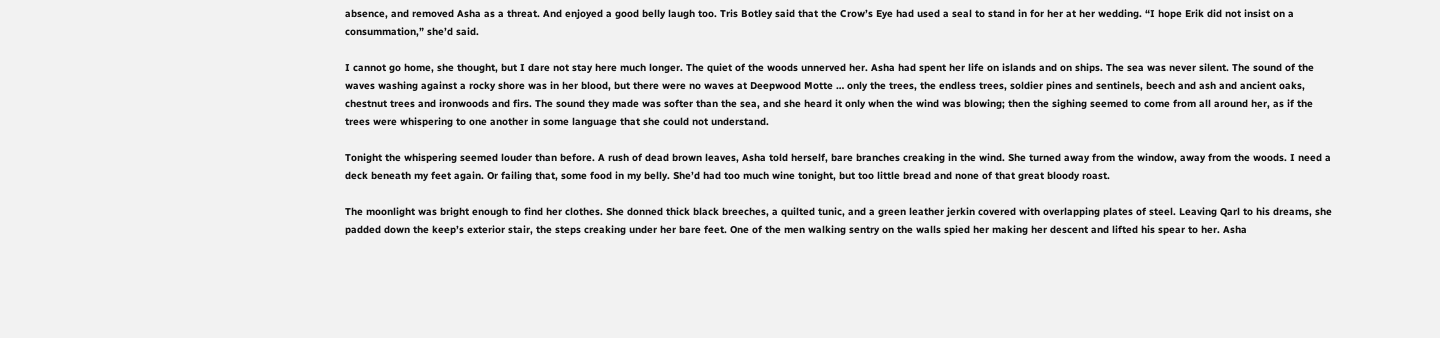absence, and removed Asha as a threat. And enjoyed a good belly laugh too. Tris Botley said that the Crow’s Eye had used a seal to stand in for her at her wedding. “I hope Erik did not insist on a consummation,” she’d said.

I cannot go home, she thought, but I dare not stay here much longer. The quiet of the woods unnerved her. Asha had spent her life on islands and on ships. The sea was never silent. The sound of the waves washing against a rocky shore was in her blood, but there were no waves at Deepwood Motte … only the trees, the endless trees, soldier pines and sentinels, beech and ash and ancient oaks, chestnut trees and ironwoods and firs. The sound they made was softer than the sea, and she heard it only when the wind was blowing; then the sighing seemed to come from all around her, as if the trees were whispering to one another in some language that she could not understand.

Tonight the whispering seemed louder than before. A rush of dead brown leaves, Asha told herself, bare branches creaking in the wind. She turned away from the window, away from the woods. I need a deck beneath my feet again. Or failing that, some food in my belly. She’d had too much wine tonight, but too little bread and none of that great bloody roast.

The moonlight was bright enough to find her clothes. She donned thick black breeches, a quilted tunic, and a green leather jerkin covered with overlapping plates of steel. Leaving Qarl to his dreams, she padded down the keep’s exterior stair, the steps creaking under her bare feet. One of the men walking sentry on the walls spied her making her descent and lifted his spear to her. Asha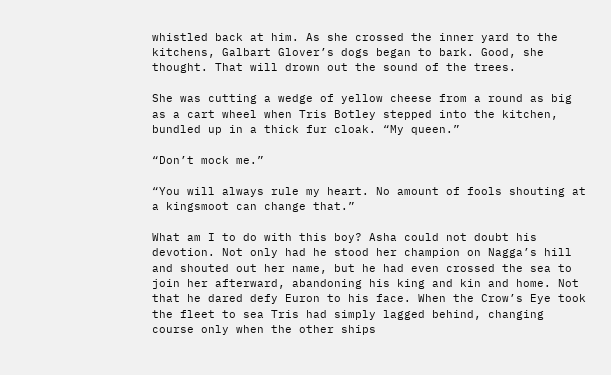whistled back at him. As she crossed the inner yard to the kitchens, Galbart Glover’s dogs began to bark. Good, she thought. That will drown out the sound of the trees.

She was cutting a wedge of yellow cheese from a round as big as a cart wheel when Tris Botley stepped into the kitchen, bundled up in a thick fur cloak. “My queen.”

“Don’t mock me.”

“You will always rule my heart. No amount of fools shouting at a kingsmoot can change that.”

What am I to do with this boy? Asha could not doubt his devotion. Not only had he stood her champion on Nagga’s hill and shouted out her name, but he had even crossed the sea to join her afterward, abandoning his king and kin and home. Not that he dared defy Euron to his face. When the Crow’s Eye took the fleet to sea Tris had simply lagged behind, changing course only when the other ships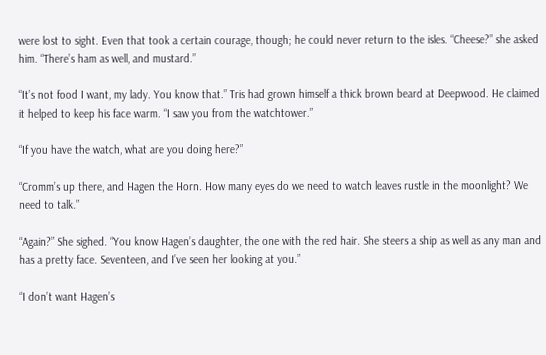were lost to sight. Even that took a certain courage, though; he could never return to the isles. “Cheese?” she asked him. “There’s ham as well, and mustard.”

“It’s not food I want, my lady. You know that.” Tris had grown himself a thick brown beard at Deepwood. He claimed it helped to keep his face warm. “I saw you from the watchtower.”

“If you have the watch, what are you doing here?”

“Cromm’s up there, and Hagen the Horn. How many eyes do we need to watch leaves rustle in the moonlight? We need to talk.”

“Again?” She sighed. “You know Hagen’s daughter, the one with the red hair. She steers a ship as well as any man and has a pretty face. Seventeen, and I’ve seen her looking at you.”

“I don’t want Hagen’s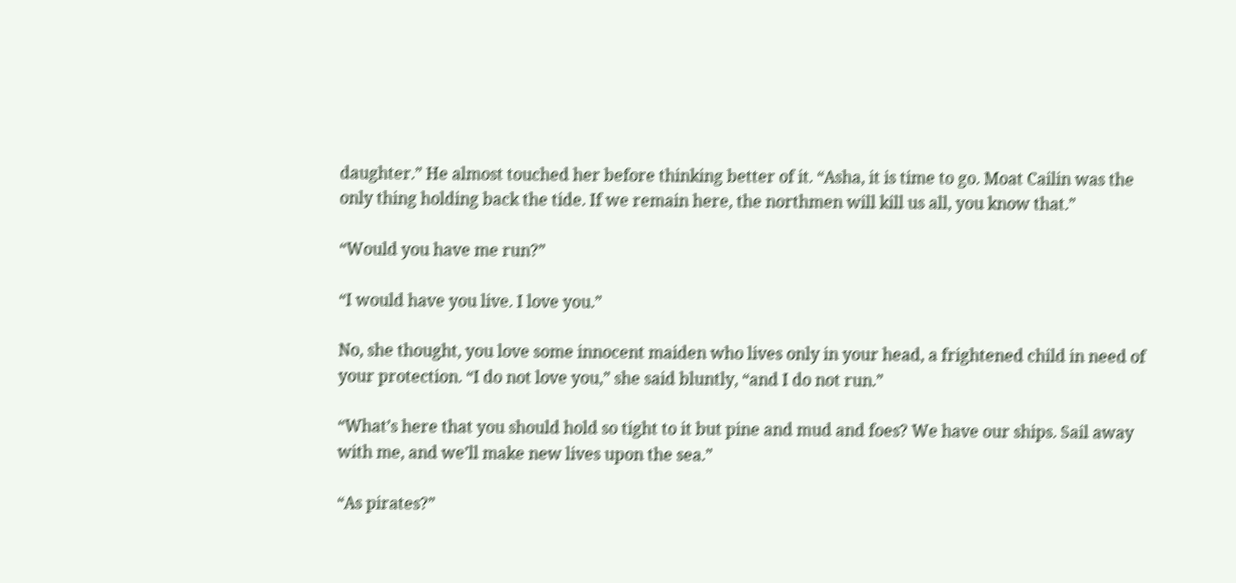daughter.” He almost touched her before thinking better of it. “Asha, it is time to go. Moat Cailin was the only thing holding back the tide. If we remain here, the northmen will kill us all, you know that.”

“Would you have me run?”

“I would have you live. I love you.”

No, she thought, you love some innocent maiden who lives only in your head, a frightened child in need of your protection. “I do not love you,” she said bluntly, “and I do not run.”

“What’s here that you should hold so tight to it but pine and mud and foes? We have our ships. Sail away with me, and we’ll make new lives upon the sea.”

“As pirates?”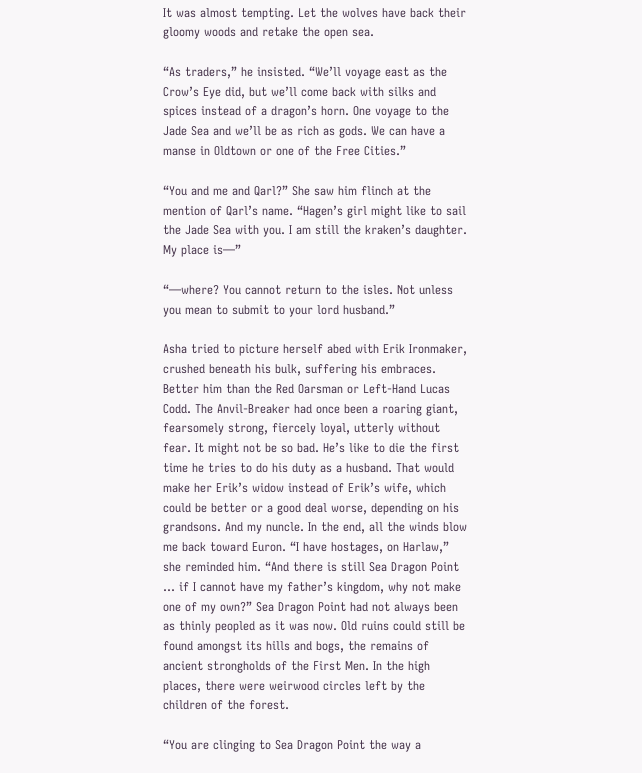It was almost tempting. Let the wolves have back their gloomy woods and retake the open sea.

“As traders,” he insisted. “We’ll voyage east as the Crow’s Eye did, but we’ll come back with silks and spices instead of a dragon’s horn. One voyage to the Jade Sea and we’ll be as rich as gods. We can have a manse in Oldtown or one of the Free Cities.”

“You and me and Qarl?” She saw him flinch at the mention of Qarl’s name. “Hagen’s girl might like to sail the Jade Sea with you. I am still the kraken’s daughter. My place is—”

“—where? You cannot return to the isles. Not unless you mean to submit to your lord husband.”

Asha tried to picture herself abed with Erik Ironmaker, crushed beneath his bulk, suffering his embraces. Better him than the Red Oarsman or Left-Hand Lucas Codd. The Anvil-Breaker had once been a roaring giant, fearsomely strong, fiercely loyal, utterly without fear. It might not be so bad. He’s like to die the first time he tries to do his duty as a husband. That would make her Erik’s widow instead of Erik’s wife, which could be better or a good deal worse, depending on his grandsons. And my nuncle. In the end, all the winds blow me back toward Euron. “I have hostages, on Harlaw,” she reminded him. “And there is still Sea Dragon Point … if I cannot have my father’s kingdom, why not make one of my own?” Sea Dragon Point had not always been as thinly peopled as it was now. Old ruins could still be found amongst its hills and bogs, the remains of ancient strongholds of the First Men. In the high places, there were weirwood circles left by the children of the forest.

“You are clinging to Sea Dragon Point the way a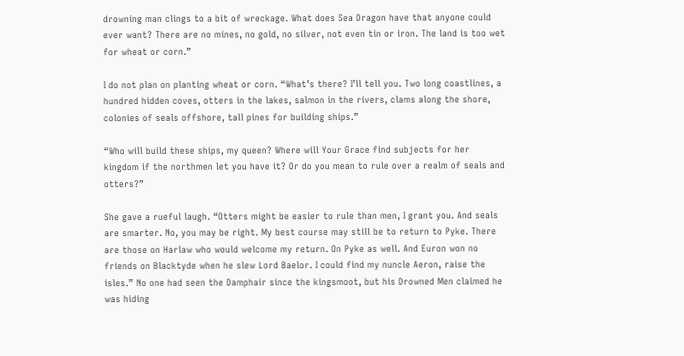drowning man clings to a bit of wreckage. What does Sea Dragon have that anyone could ever want? There are no mines, no gold, no silver, not even tin or iron. The land is too wet for wheat or corn.”

I do not plan on planting wheat or corn. “What’s there? I’ll tell you. Two long coastlines, a hundred hidden coves, otters in the lakes, salmon in the rivers, clams along the shore, colonies of seals offshore, tall pines for building ships.”

“Who will build these ships, my queen? Where will Your Grace find subjects for her kingdom if the northmen let you have it? Or do you mean to rule over a realm of seals and otters?”

She gave a rueful laugh. “Otters might be easier to rule than men, I grant you. And seals are smarter. No, you may be right. My best course may still be to return to Pyke. There are those on Harlaw who would welcome my return. On Pyke as well. And Euron won no friends on Blacktyde when he slew Lord Baelor. I could find my nuncle Aeron, raise the isles.” No one had seen the Damphair since the kingsmoot, but his Drowned Men claimed he was hiding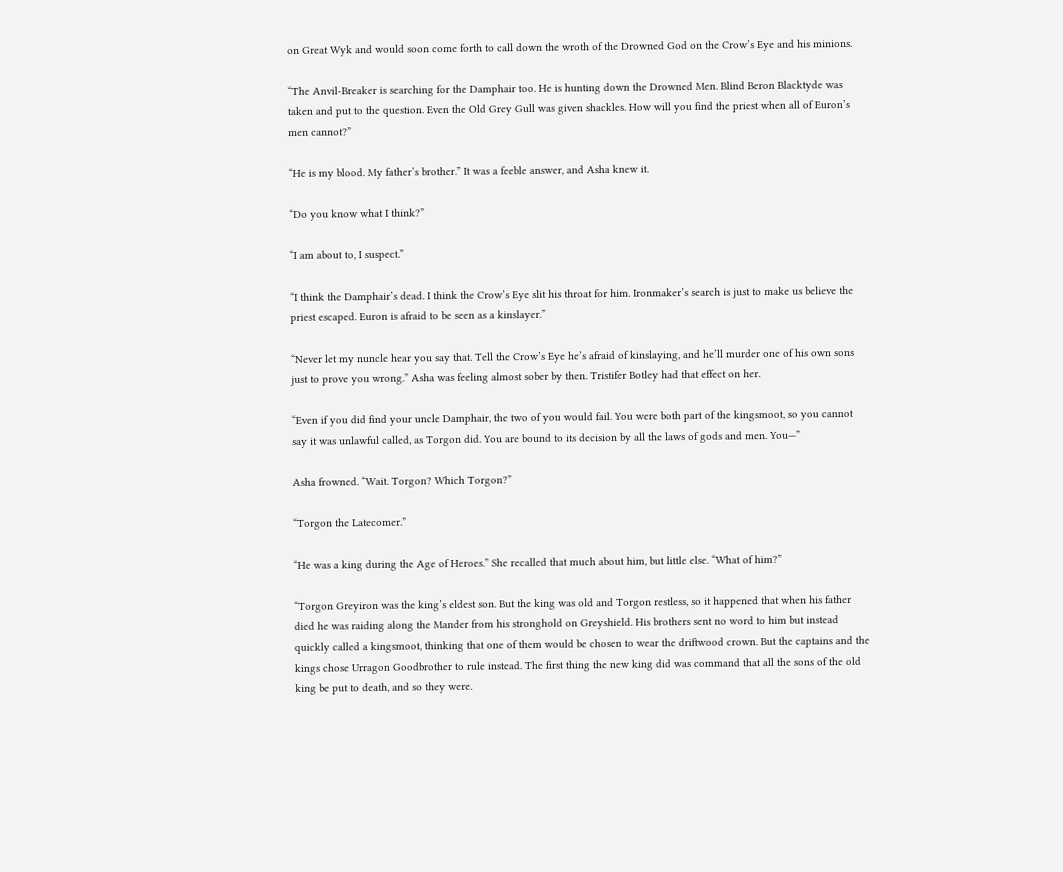on Great Wyk and would soon come forth to call down the wroth of the Drowned God on the Crow’s Eye and his minions.

“The Anvil-Breaker is searching for the Damphair too. He is hunting down the Drowned Men. Blind Beron Blacktyde was taken and put to the question. Even the Old Grey Gull was given shackles. How will you find the priest when all of Euron’s men cannot?”

“He is my blood. My father’s brother.” It was a feeble answer, and Asha knew it.

“Do you know what I think?”

“I am about to, I suspect.”

“I think the Damphair’s dead. I think the Crow’s Eye slit his throat for him. Ironmaker’s search is just to make us believe the priest escaped. Euron is afraid to be seen as a kinslayer.”

“Never let my nuncle hear you say that. Tell the Crow’s Eye he’s afraid of kinslaying, and he’ll murder one of his own sons just to prove you wrong.” Asha was feeling almost sober by then. Tristifer Botley had that effect on her.

“Even if you did find your uncle Damphair, the two of you would fail. You were both part of the kingsmoot, so you cannot say it was unlawful called, as Torgon did. You are bound to its decision by all the laws of gods and men. You—”

Asha frowned. “Wait. Torgon? Which Torgon?”

“Torgon the Latecomer.”

“He was a king during the Age of Heroes.” She recalled that much about him, but little else. “What of him?”

“Torgon Greyiron was the king’s eldest son. But the king was old and Torgon restless, so it happened that when his father died he was raiding along the Mander from his stronghold on Greyshield. His brothers sent no word to him but instead quickly called a kingsmoot, thinking that one of them would be chosen to wear the driftwood crown. But the captains and the kings chose Urragon Goodbrother to rule instead. The first thing the new king did was command that all the sons of the old king be put to death, and so they were.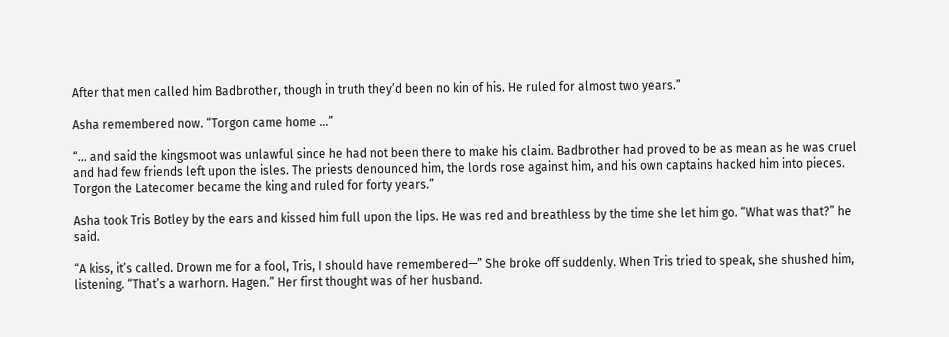After that men called him Badbrother, though in truth they’d been no kin of his. He ruled for almost two years.”

Asha remembered now. “Torgon came home …”

“… and said the kingsmoot was unlawful since he had not been there to make his claim. Badbrother had proved to be as mean as he was cruel and had few friends left upon the isles. The priests denounced him, the lords rose against him, and his own captains hacked him into pieces. Torgon the Latecomer became the king and ruled for forty years.”

Asha took Tris Botley by the ears and kissed him full upon the lips. He was red and breathless by the time she let him go. “What was that?” he said.

“A kiss, it’s called. Drown me for a fool, Tris, I should have remembered—” She broke off suddenly. When Tris tried to speak, she shushed him, listening. “That’s a warhorn. Hagen.” Her first thought was of her husband.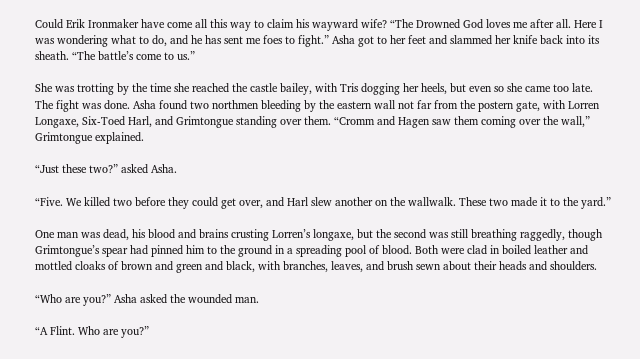Could Erik Ironmaker have come all this way to claim his wayward wife? “The Drowned God loves me after all. Here I was wondering what to do, and he has sent me foes to fight.” Asha got to her feet and slammed her knife back into its sheath. “The battle’s come to us.”

She was trotting by the time she reached the castle bailey, with Tris dogging her heels, but even so she came too late. The fight was done. Asha found two northmen bleeding by the eastern wall not far from the postern gate, with Lorren Longaxe, Six-Toed Harl, and Grimtongue standing over them. “Cromm and Hagen saw them coming over the wall,” Grimtongue explained.

“Just these two?” asked Asha.

“Five. We killed two before they could get over, and Harl slew another on the wallwalk. These two made it to the yard.”

One man was dead, his blood and brains crusting Lorren’s longaxe, but the second was still breathing raggedly, though Grimtongue’s spear had pinned him to the ground in a spreading pool of blood. Both were clad in boiled leather and mottled cloaks of brown and green and black, with branches, leaves, and brush sewn about their heads and shoulders.

“Who are you?” Asha asked the wounded man.

“A Flint. Who are you?”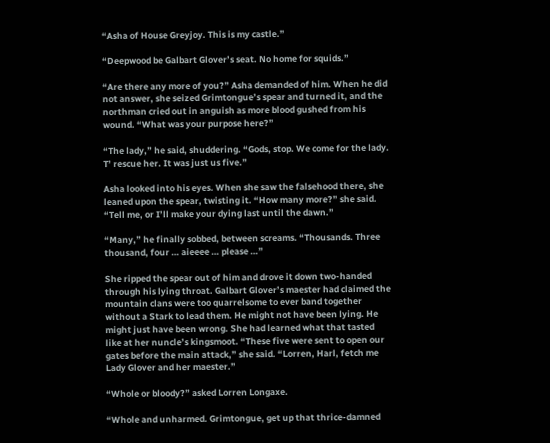“Asha of House Greyjoy. This is my castle.”

“Deepwood be Galbart Glover’s seat. No home for squids.”

“Are there any more of you?” Asha demanded of him. When he did not answer, she seized Grimtongue’s spear and turned it, and the northman cried out in anguish as more blood gushed from his wound. “What was your purpose here?”

“The lady,” he said, shuddering. “Gods, stop. We come for the lady. T’ rescue her. It was just us five.”

Asha looked into his eyes. When she saw the falsehood there, she leaned upon the spear, twisting it. “How many more?” she said. “Tell me, or I’ll make your dying last until the dawn.”

“Many,” he finally sobbed, between screams. “Thousands. Three thousand, four … aieeee … please …”

She ripped the spear out of him and drove it down two-handed through his lying throat. Galbart Glover’s maester had claimed the mountain clans were too quarrelsome to ever band together without a Stark to lead them. He might not have been lying. He might just have been wrong. She had learned what that tasted like at her nuncle’s kingsmoot. “These five were sent to open our gates before the main attack,” she said. “Lorren, Harl, fetch me Lady Glover and her maester.”

“Whole or bloody?” asked Lorren Longaxe.

“Whole and unharmed. Grimtongue, get up that thrice-damned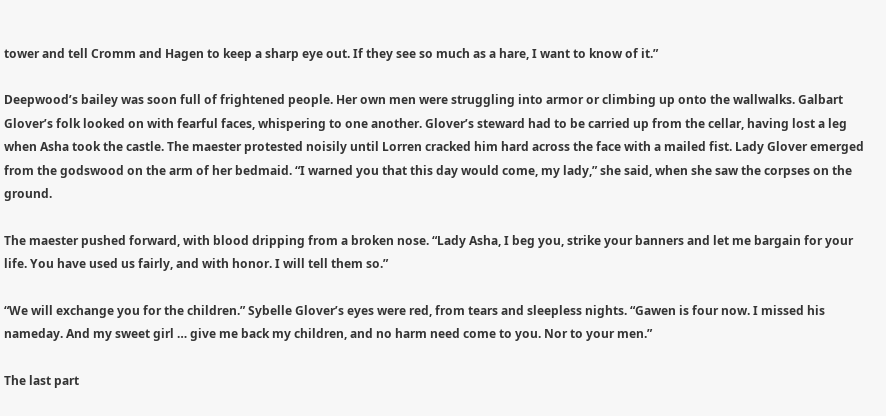tower and tell Cromm and Hagen to keep a sharp eye out. If they see so much as a hare, I want to know of it.”

Deepwood’s bailey was soon full of frightened people. Her own men were struggling into armor or climbing up onto the wallwalks. Galbart Glover’s folk looked on with fearful faces, whispering to one another. Glover’s steward had to be carried up from the cellar, having lost a leg when Asha took the castle. The maester protested noisily until Lorren cracked him hard across the face with a mailed fist. Lady Glover emerged from the godswood on the arm of her bedmaid. “I warned you that this day would come, my lady,” she said, when she saw the corpses on the ground.

The maester pushed forward, with blood dripping from a broken nose. “Lady Asha, I beg you, strike your banners and let me bargain for your life. You have used us fairly, and with honor. I will tell them so.”

“We will exchange you for the children.” Sybelle Glover’s eyes were red, from tears and sleepless nights. “Gawen is four now. I missed his nameday. And my sweet girl … give me back my children, and no harm need come to you. Nor to your men.”

The last part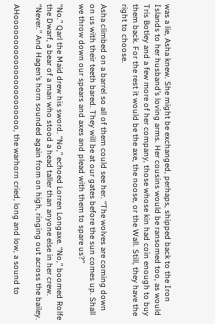was a lie, Asha knew. She might be exchanged, perhaps, shipped back to the Iron Islands to her husband’s loving arms. Her cousins would be ransomed too, as would Tris Botley and a few more of her company, those whose kin had coin enough to buy them back. For the rest it would be the axe, the noose, or the Wall. Still, they have the right to choose.

Asha climbed on a barrel so all of them could see her. “The wolves are coming down on us with their teeth bared. They will be at our gates before the sun comes up. Shall we throw down our spears and axes and plead with them to spare us?”

“No.” Qarl the Maid drew his sword. “No,” echoed Lorren Longaxe. “No,” boomed Rolfe the Dwarf, a bear of a man who stood a head taller than anyone else in her crew. “Never.” And Hagen’s horn sounded again from on high, ringing out across the bailey.

AHooooooooooooooooooooooo, the warhorn cried, long and low, a sound to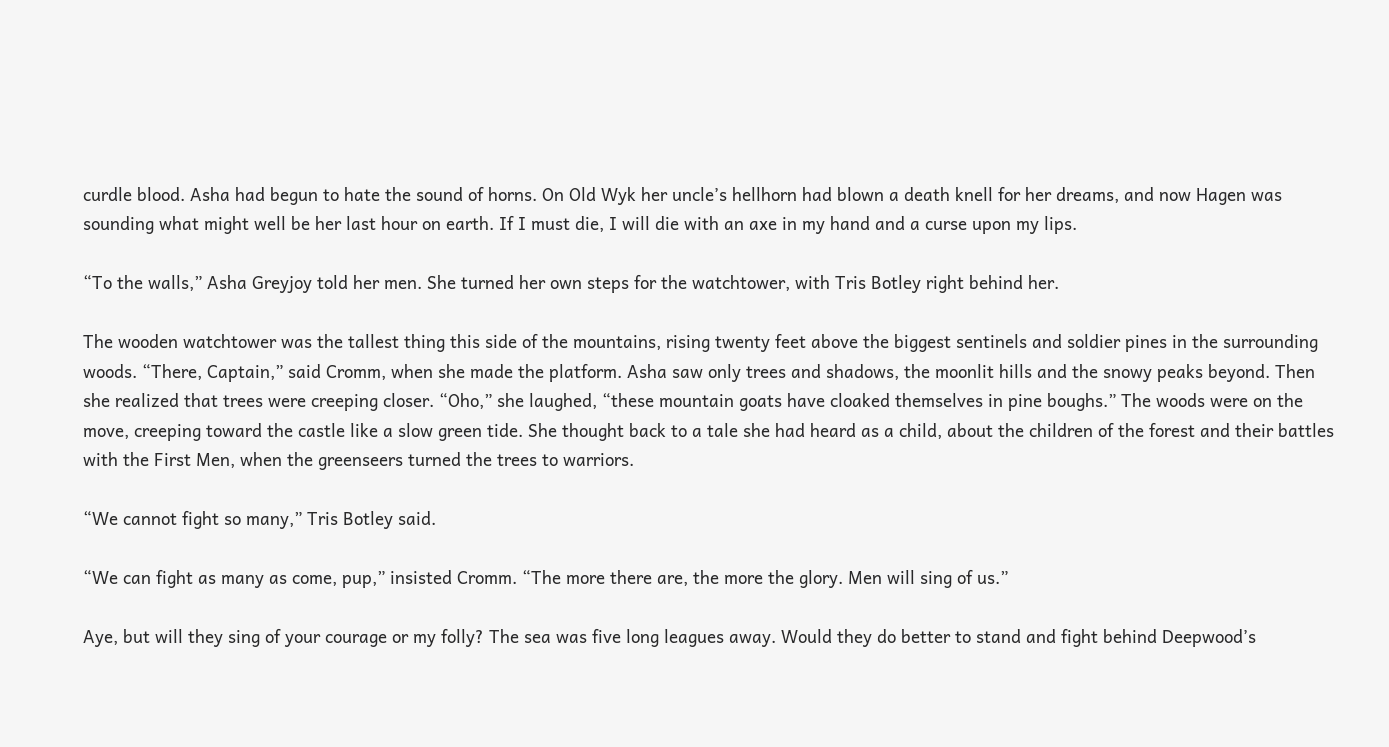curdle blood. Asha had begun to hate the sound of horns. On Old Wyk her uncle’s hellhorn had blown a death knell for her dreams, and now Hagen was sounding what might well be her last hour on earth. If I must die, I will die with an axe in my hand and a curse upon my lips.

“To the walls,” Asha Greyjoy told her men. She turned her own steps for the watchtower, with Tris Botley right behind her.

The wooden watchtower was the tallest thing this side of the mountains, rising twenty feet above the biggest sentinels and soldier pines in the surrounding woods. “There, Captain,” said Cromm, when she made the platform. Asha saw only trees and shadows, the moonlit hills and the snowy peaks beyond. Then she realized that trees were creeping closer. “Oho,” she laughed, “these mountain goats have cloaked themselves in pine boughs.” The woods were on the move, creeping toward the castle like a slow green tide. She thought back to a tale she had heard as a child, about the children of the forest and their battles with the First Men, when the greenseers turned the trees to warriors.

“We cannot fight so many,” Tris Botley said.

“We can fight as many as come, pup,” insisted Cromm. “The more there are, the more the glory. Men will sing of us.”

Aye, but will they sing of your courage or my folly? The sea was five long leagues away. Would they do better to stand and fight behind Deepwood’s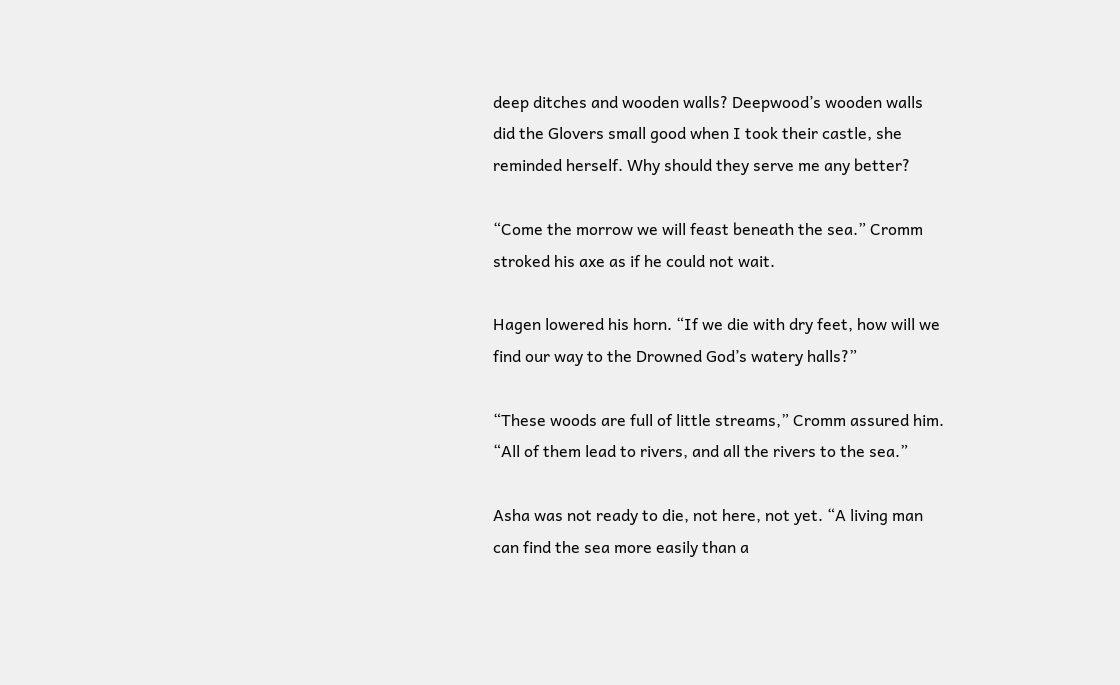deep ditches and wooden walls? Deepwood’s wooden walls did the Glovers small good when I took their castle, she reminded herself. Why should they serve me any better?

“Come the morrow we will feast beneath the sea.” Cromm stroked his axe as if he could not wait.

Hagen lowered his horn. “If we die with dry feet, how will we find our way to the Drowned God’s watery halls?”

“These woods are full of little streams,” Cromm assured him. “All of them lead to rivers, and all the rivers to the sea.”

Asha was not ready to die, not here, not yet. “A living man can find the sea more easily than a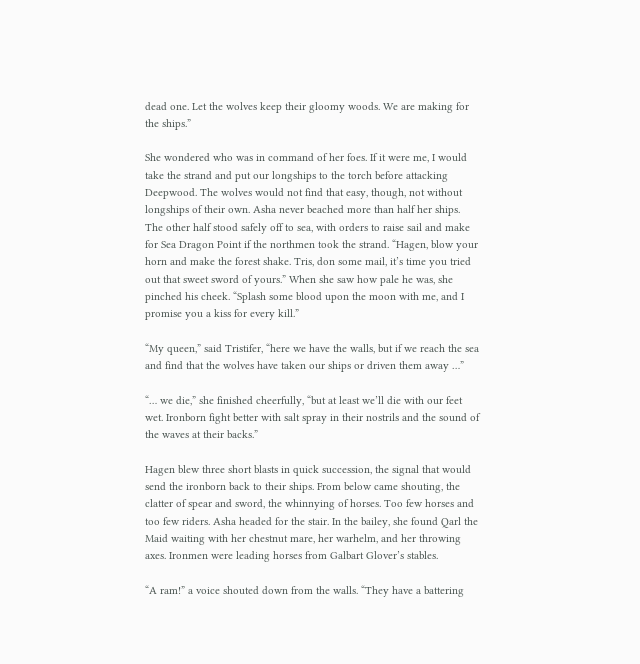dead one. Let the wolves keep their gloomy woods. We are making for the ships.”

She wondered who was in command of her foes. If it were me, I would take the strand and put our longships to the torch before attacking Deepwood. The wolves would not find that easy, though, not without longships of their own. Asha never beached more than half her ships. The other half stood safely off to sea, with orders to raise sail and make for Sea Dragon Point if the northmen took the strand. “Hagen, blow your horn and make the forest shake. Tris, don some mail, it’s time you tried out that sweet sword of yours.” When she saw how pale he was, she pinched his cheek. “Splash some blood upon the moon with me, and I promise you a kiss for every kill.”

“My queen,” said Tristifer, “here we have the walls, but if we reach the sea and find that the wolves have taken our ships or driven them away …”

“… we die,” she finished cheerfully, “but at least we’ll die with our feet wet. Ironborn fight better with salt spray in their nostrils and the sound of the waves at their backs.”

Hagen blew three short blasts in quick succession, the signal that would send the ironborn back to their ships. From below came shouting, the clatter of spear and sword, the whinnying of horses. Too few horses and too few riders. Asha headed for the stair. In the bailey, she found Qarl the Maid waiting with her chestnut mare, her warhelm, and her throwing axes. Ironmen were leading horses from Galbart Glover’s stables.

“A ram!” a voice shouted down from the walls. “They have a battering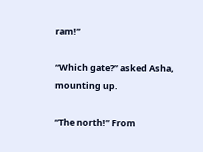ram!”

“Which gate?” asked Asha, mounting up.

“The north!” From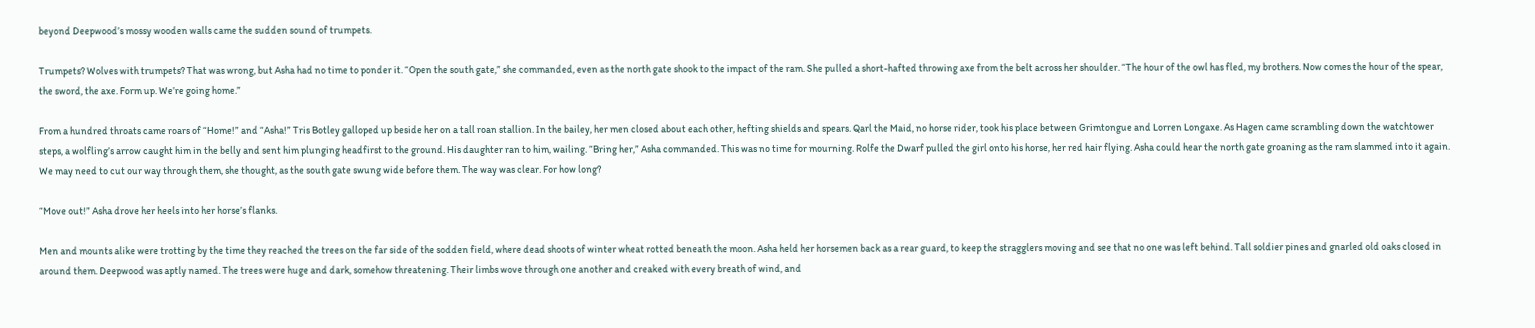beyond Deepwood’s mossy wooden walls came the sudden sound of trumpets.

Trumpets? Wolves with trumpets? That was wrong, but Asha had no time to ponder it. “Open the south gate,” she commanded, even as the north gate shook to the impact of the ram. She pulled a short-hafted throwing axe from the belt across her shoulder. “The hour of the owl has fled, my brothers. Now comes the hour of the spear, the sword, the axe. Form up. We’re going home.”

From a hundred throats came roars of “Home!” and “Asha!” Tris Botley galloped up beside her on a tall roan stallion. In the bailey, her men closed about each other, hefting shields and spears. Qarl the Maid, no horse rider, took his place between Grimtongue and Lorren Longaxe. As Hagen came scrambling down the watchtower steps, a wolfling’s arrow caught him in the belly and sent him plunging headfirst to the ground. His daughter ran to him, wailing. “Bring her,” Asha commanded. This was no time for mourning. Rolfe the Dwarf pulled the girl onto his horse, her red hair flying. Asha could hear the north gate groaning as the ram slammed into it again. We may need to cut our way through them, she thought, as the south gate swung wide before them. The way was clear. For how long?

“Move out!” Asha drove her heels into her horse’s flanks.

Men and mounts alike were trotting by the time they reached the trees on the far side of the sodden field, where dead shoots of winter wheat rotted beneath the moon. Asha held her horsemen back as a rear guard, to keep the stragglers moving and see that no one was left behind. Tall soldier pines and gnarled old oaks closed in around them. Deepwood was aptly named. The trees were huge and dark, somehow threatening. Their limbs wove through one another and creaked with every breath of wind, and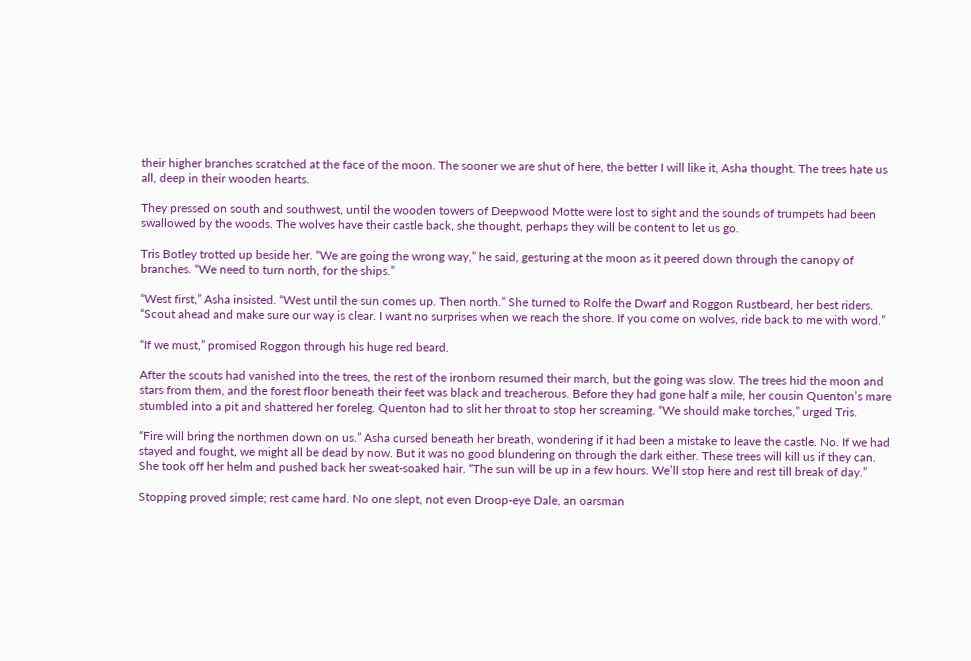their higher branches scratched at the face of the moon. The sooner we are shut of here, the better I will like it, Asha thought. The trees hate us all, deep in their wooden hearts.

They pressed on south and southwest, until the wooden towers of Deepwood Motte were lost to sight and the sounds of trumpets had been swallowed by the woods. The wolves have their castle back, she thought, perhaps they will be content to let us go.

Tris Botley trotted up beside her. “We are going the wrong way,” he said, gesturing at the moon as it peered down through the canopy of branches. “We need to turn north, for the ships.”

“West first,” Asha insisted. “West until the sun comes up. Then north.” She turned to Rolfe the Dwarf and Roggon Rustbeard, her best riders. “Scout ahead and make sure our way is clear. I want no surprises when we reach the shore. If you come on wolves, ride back to me with word.”

“If we must,” promised Roggon through his huge red beard.

After the scouts had vanished into the trees, the rest of the ironborn resumed their march, but the going was slow. The trees hid the moon and stars from them, and the forest floor beneath their feet was black and treacherous. Before they had gone half a mile, her cousin Quenton’s mare stumbled into a pit and shattered her foreleg. Quenton had to slit her throat to stop her screaming. “We should make torches,” urged Tris.

“Fire will bring the northmen down on us.” Asha cursed beneath her breath, wondering if it had been a mistake to leave the castle. No. If we had stayed and fought, we might all be dead by now. But it was no good blundering on through the dark either. These trees will kill us if they can. She took off her helm and pushed back her sweat-soaked hair. “The sun will be up in a few hours. We’ll stop here and rest till break of day.”

Stopping proved simple; rest came hard. No one slept, not even Droop-eye Dale, an oarsman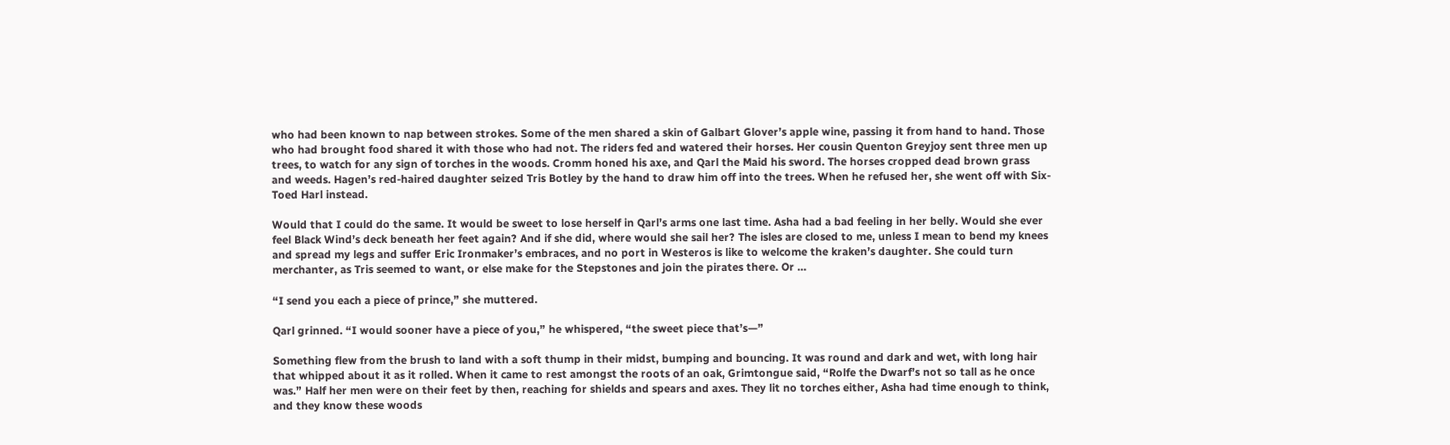who had been known to nap between strokes. Some of the men shared a skin of Galbart Glover’s apple wine, passing it from hand to hand. Those who had brought food shared it with those who had not. The riders fed and watered their horses. Her cousin Quenton Greyjoy sent three men up trees, to watch for any sign of torches in the woods. Cromm honed his axe, and Qarl the Maid his sword. The horses cropped dead brown grass and weeds. Hagen’s red-haired daughter seized Tris Botley by the hand to draw him off into the trees. When he refused her, she went off with Six-Toed Harl instead.

Would that I could do the same. It would be sweet to lose herself in Qarl’s arms one last time. Asha had a bad feeling in her belly. Would she ever feel Black Wind’s deck beneath her feet again? And if she did, where would she sail her? The isles are closed to me, unless I mean to bend my knees and spread my legs and suffer Eric Ironmaker’s embraces, and no port in Westeros is like to welcome the kraken’s daughter. She could turn merchanter, as Tris seemed to want, or else make for the Stepstones and join the pirates there. Or …

“I send you each a piece of prince,” she muttered.

Qarl grinned. “I would sooner have a piece of you,” he whispered, “the sweet piece that’s—”

Something flew from the brush to land with a soft thump in their midst, bumping and bouncing. It was round and dark and wet, with long hair that whipped about it as it rolled. When it came to rest amongst the roots of an oak, Grimtongue said, “Rolfe the Dwarf’s not so tall as he once was.” Half her men were on their feet by then, reaching for shields and spears and axes. They lit no torches either, Asha had time enough to think, and they know these woods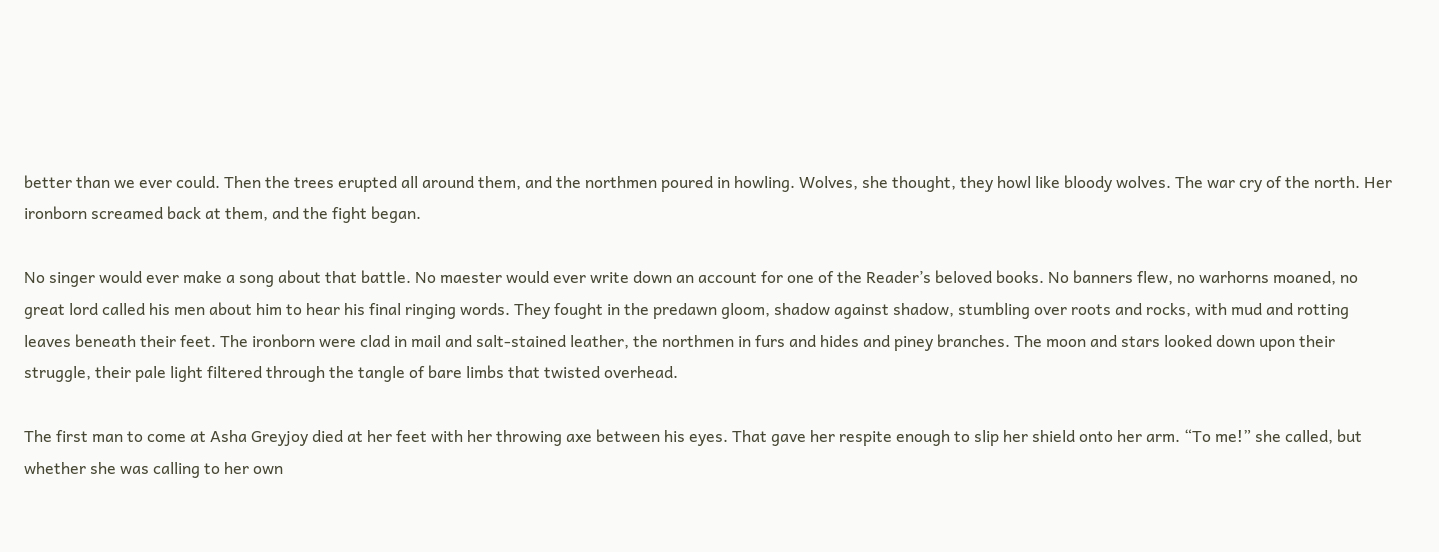better than we ever could. Then the trees erupted all around them, and the northmen poured in howling. Wolves, she thought, they howl like bloody wolves. The war cry of the north. Her ironborn screamed back at them, and the fight began.

No singer would ever make a song about that battle. No maester would ever write down an account for one of the Reader’s beloved books. No banners flew, no warhorns moaned, no great lord called his men about him to hear his final ringing words. They fought in the predawn gloom, shadow against shadow, stumbling over roots and rocks, with mud and rotting leaves beneath their feet. The ironborn were clad in mail and salt-stained leather, the northmen in furs and hides and piney branches. The moon and stars looked down upon their struggle, their pale light filtered through the tangle of bare limbs that twisted overhead.

The first man to come at Asha Greyjoy died at her feet with her throwing axe between his eyes. That gave her respite enough to slip her shield onto her arm. “To me!” she called, but whether she was calling to her own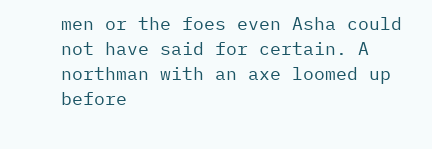men or the foes even Asha could not have said for certain. A northman with an axe loomed up before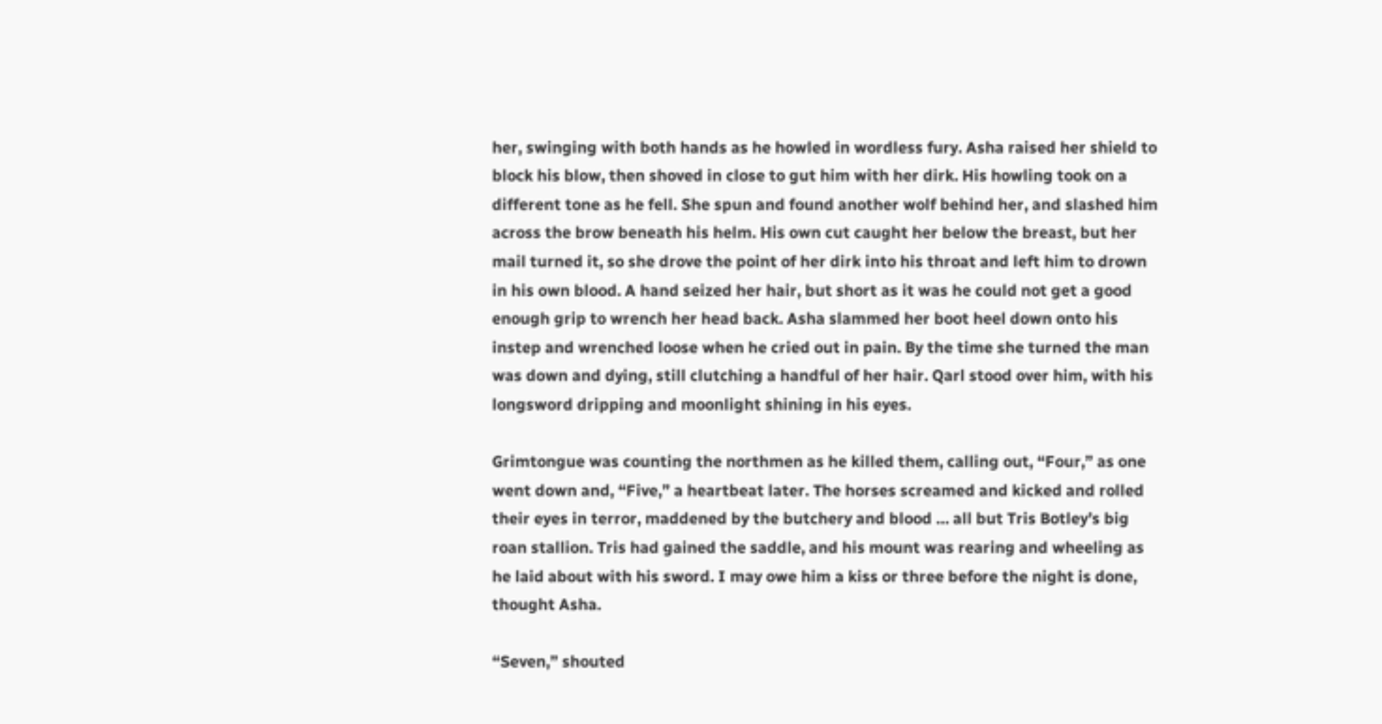her, swinging with both hands as he howled in wordless fury. Asha raised her shield to block his blow, then shoved in close to gut him with her dirk. His howling took on a different tone as he fell. She spun and found another wolf behind her, and slashed him across the brow beneath his helm. His own cut caught her below the breast, but her mail turned it, so she drove the point of her dirk into his throat and left him to drown in his own blood. A hand seized her hair, but short as it was he could not get a good enough grip to wrench her head back. Asha slammed her boot heel down onto his instep and wrenched loose when he cried out in pain. By the time she turned the man was down and dying, still clutching a handful of her hair. Qarl stood over him, with his longsword dripping and moonlight shining in his eyes.

Grimtongue was counting the northmen as he killed them, calling out, “Four,” as one went down and, “Five,” a heartbeat later. The horses screamed and kicked and rolled their eyes in terror, maddened by the butchery and blood … all but Tris Botley’s big roan stallion. Tris had gained the saddle, and his mount was rearing and wheeling as he laid about with his sword. I may owe him a kiss or three before the night is done, thought Asha.

“Seven,” shouted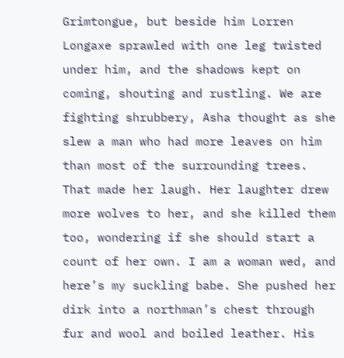Grimtongue, but beside him Lorren Longaxe sprawled with one leg twisted under him, and the shadows kept on coming, shouting and rustling. We are fighting shrubbery, Asha thought as she slew a man who had more leaves on him than most of the surrounding trees. That made her laugh. Her laughter drew more wolves to her, and she killed them too, wondering if she should start a count of her own. I am a woman wed, and here’s my suckling babe. She pushed her dirk into a northman’s chest through fur and wool and boiled leather. His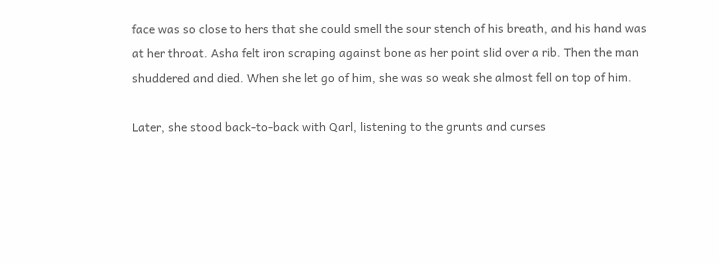face was so close to hers that she could smell the sour stench of his breath, and his hand was at her throat. Asha felt iron scraping against bone as her point slid over a rib. Then the man shuddered and died. When she let go of him, she was so weak she almost fell on top of him.

Later, she stood back-to-back with Qarl, listening to the grunts and curses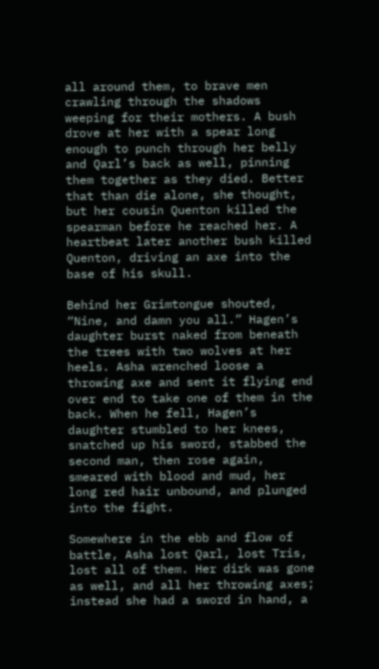all around them, to brave men crawling through the shadows weeping for their mothers. A bush drove at her with a spear long enough to punch through her belly and Qarl’s back as well, pinning them together as they died. Better that than die alone, she thought, but her cousin Quenton killed the spearman before he reached her. A heartbeat later another bush killed Quenton, driving an axe into the base of his skull.

Behind her Grimtongue shouted, “Nine, and damn you all.” Hagen’s daughter burst naked from beneath the trees with two wolves at her heels. Asha wrenched loose a throwing axe and sent it flying end over end to take one of them in the back. When he fell, Hagen’s daughter stumbled to her knees, snatched up his sword, stabbed the second man, then rose again, smeared with blood and mud, her long red hair unbound, and plunged into the fight.

Somewhere in the ebb and flow of battle, Asha lost Qarl, lost Tris, lost all of them. Her dirk was gone as well, and all her throwing axes; instead she had a sword in hand, a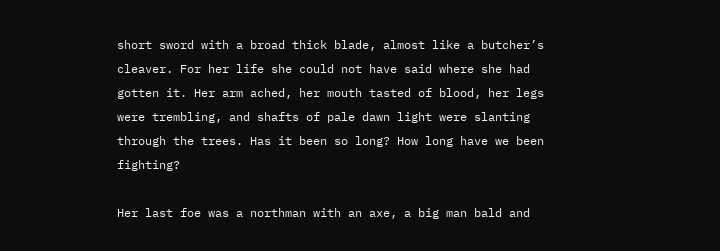short sword with a broad thick blade, almost like a butcher’s cleaver. For her life she could not have said where she had gotten it. Her arm ached, her mouth tasted of blood, her legs were trembling, and shafts of pale dawn light were slanting through the trees. Has it been so long? How long have we been fighting?

Her last foe was a northman with an axe, a big man bald and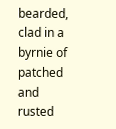bearded, clad in a byrnie of patched and rusted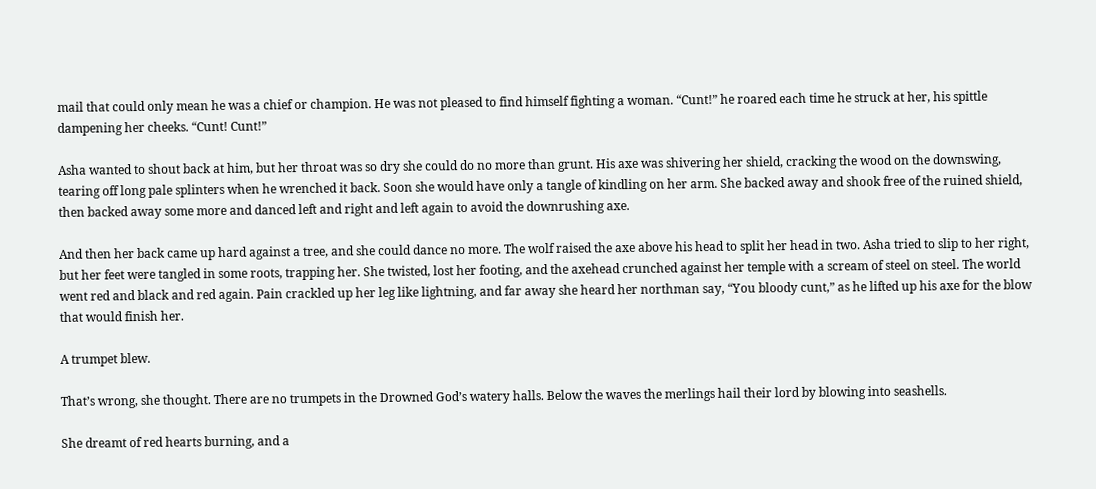mail that could only mean he was a chief or champion. He was not pleased to find himself fighting a woman. “Cunt!” he roared each time he struck at her, his spittle dampening her cheeks. “Cunt! Cunt!”

Asha wanted to shout back at him, but her throat was so dry she could do no more than grunt. His axe was shivering her shield, cracking the wood on the downswing, tearing off long pale splinters when he wrenched it back. Soon she would have only a tangle of kindling on her arm. She backed away and shook free of the ruined shield, then backed away some more and danced left and right and left again to avoid the downrushing axe.

And then her back came up hard against a tree, and she could dance no more. The wolf raised the axe above his head to split her head in two. Asha tried to slip to her right, but her feet were tangled in some roots, trapping her. She twisted, lost her footing, and the axehead crunched against her temple with a scream of steel on steel. The world went red and black and red again. Pain crackled up her leg like lightning, and far away she heard her northman say, “You bloody cunt,” as he lifted up his axe for the blow that would finish her.

A trumpet blew.

That’s wrong, she thought. There are no trumpets in the Drowned God’s watery halls. Below the waves the merlings hail their lord by blowing into seashells.

She dreamt of red hearts burning, and a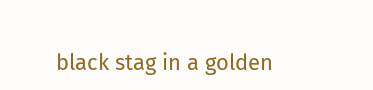black stag in a golden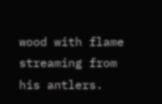wood with flame streaming from his antlers.